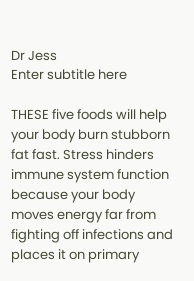Dr Jess
Enter subtitle here

THESE five foods will help your body burn stubborn fat fast. Stress hinders immune system function because your body moves energy far from fighting off infections and places it on primary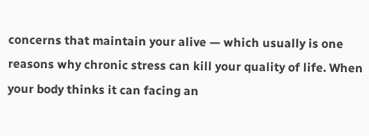concerns that maintain your alive — which usually is one reasons why chronic stress can kill your quality of life. When your body thinks it can facing an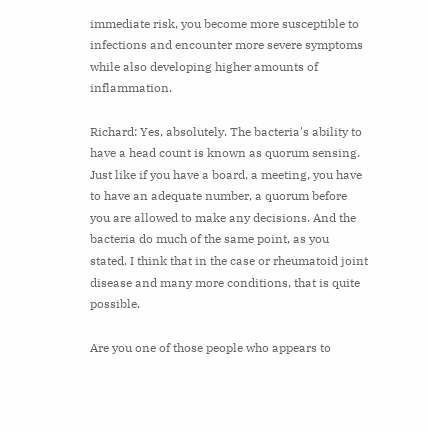immediate risk, you become more susceptible to infections and encounter more severe symptoms while also developing higher amounts of inflammation.

Richard: Yes, absolutely. The bacteria's ability to have a head count is known as quorum sensing. Just like if you have a board, a meeting, you have to have an adequate number, a quorum before you are allowed to make any decisions. And the bacteria do much of the same point, as you stated. I think that in the case or rheumatoid joint disease and many more conditions, that is quite possible.

Are you one of those people who appears to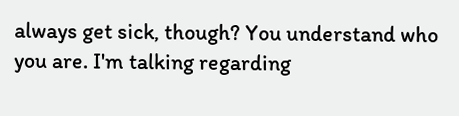always get sick, though? You understand who you are. I'm talking regarding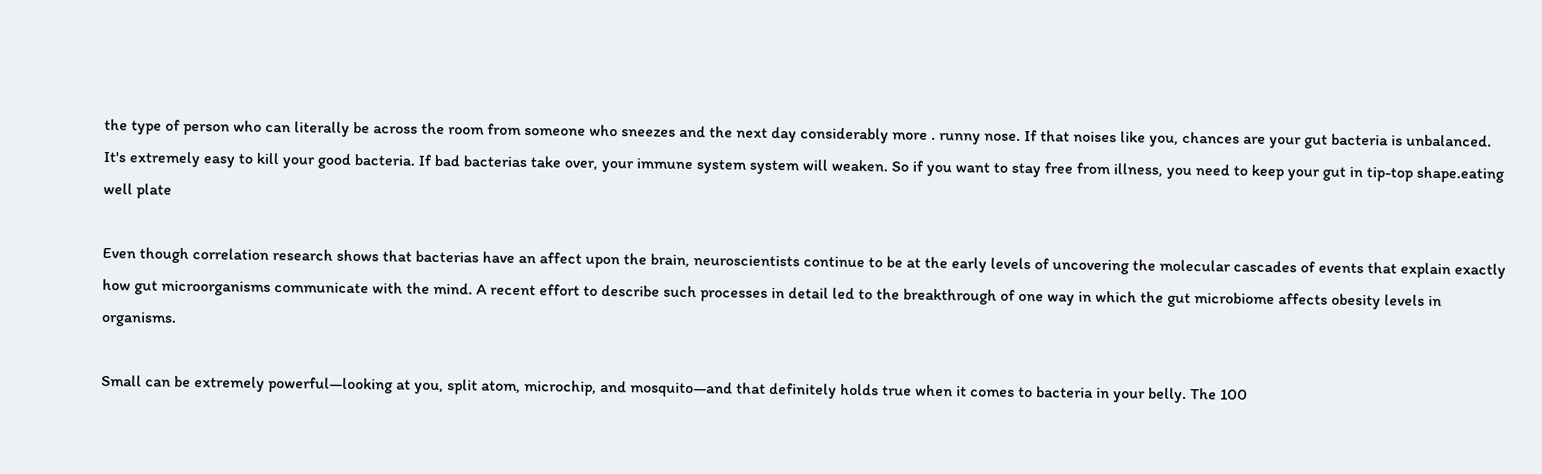the type of person who can literally be across the room from someone who sneezes and the next day considerably more . runny nose. If that noises like you, chances are your gut bacteria is unbalanced. It's extremely easy to kill your good bacteria. If bad bacterias take over, your immune system system will weaken. So if you want to stay free from illness, you need to keep your gut in tip-top shape.eating well plate

Even though correlation research shows that bacterias have an affect upon the brain, neuroscientists continue to be at the early levels of uncovering the molecular cascades of events that explain exactly how gut microorganisms communicate with the mind. A recent effort to describe such processes in detail led to the breakthrough of one way in which the gut microbiome affects obesity levels in organisms.

Small can be extremely powerful—looking at you, split atom, microchip, and mosquito—and that definitely holds true when it comes to bacteria in your belly. The 100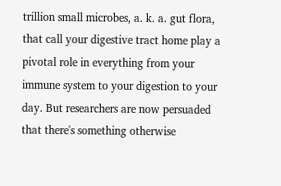trillion small microbes, a. k. a. gut flora, that call your digestive tract home play a pivotal role in everything from your immune system to your digestion to your day. But researchers are now persuaded that there's something otherwise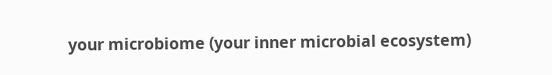your microbiome (your inner microbial ecosystem)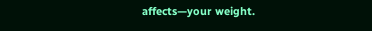affects—your weight.